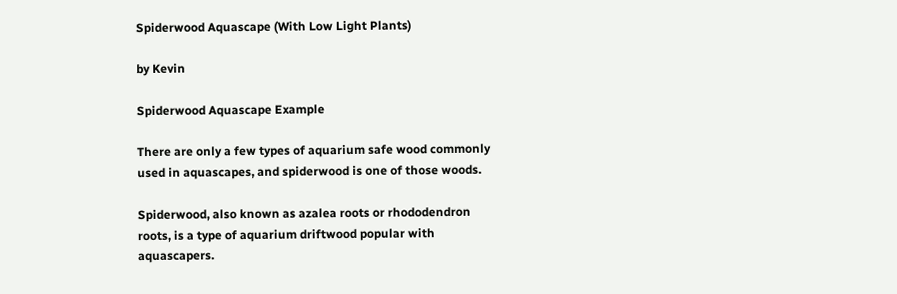Spiderwood Aquascape (With Low Light Plants)

by Kevin

Spiderwood Aquascape Example

There are only a few types of aquarium safe wood commonly used in aquascapes, and spiderwood is one of those woods.

Spiderwood, also known as azalea roots or rhododendron roots, is a type of aquarium driftwood popular with aquascapers.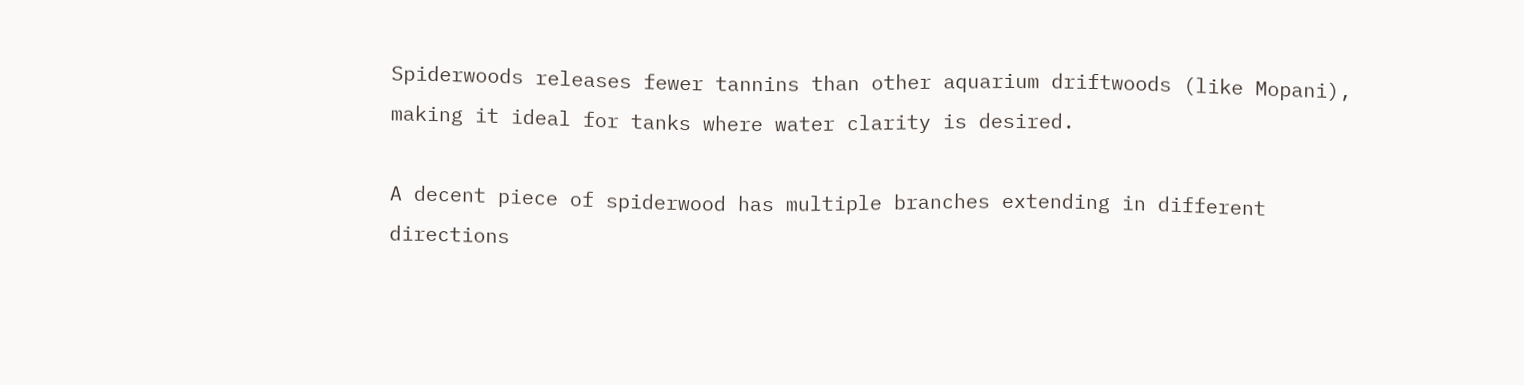Spiderwoods releases fewer tannins than other aquarium driftwoods (like Mopani), making it ideal for tanks where water clarity is desired.

A decent piece of spiderwood has multiple branches extending in different directions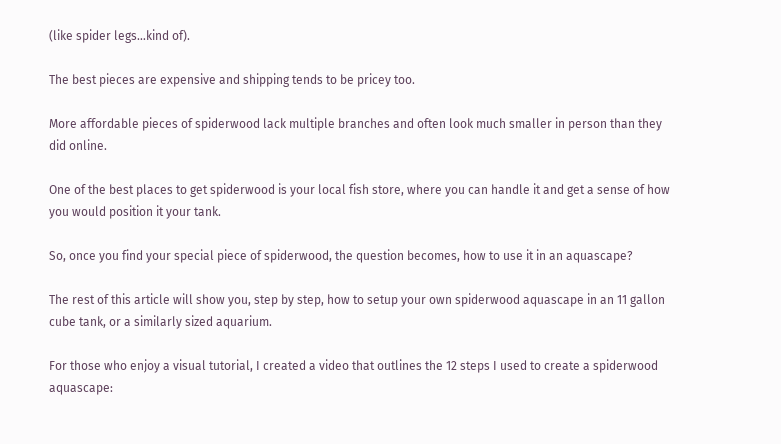(like spider legs…kind of).

The best pieces are expensive and shipping tends to be pricey too.

More affordable pieces of spiderwood lack multiple branches and often look much smaller in person than they did online.

One of the best places to get spiderwood is your local fish store, where you can handle it and get a sense of how you would position it your tank.

So, once you find your special piece of spiderwood, the question becomes, how to use it in an aquascape?

The rest of this article will show you, step by step, how to setup your own spiderwood aquascape in an 11 gallon cube tank, or a similarly sized aquarium.

For those who enjoy a visual tutorial, I created a video that outlines the 12 steps I used to create a spiderwood aquascape: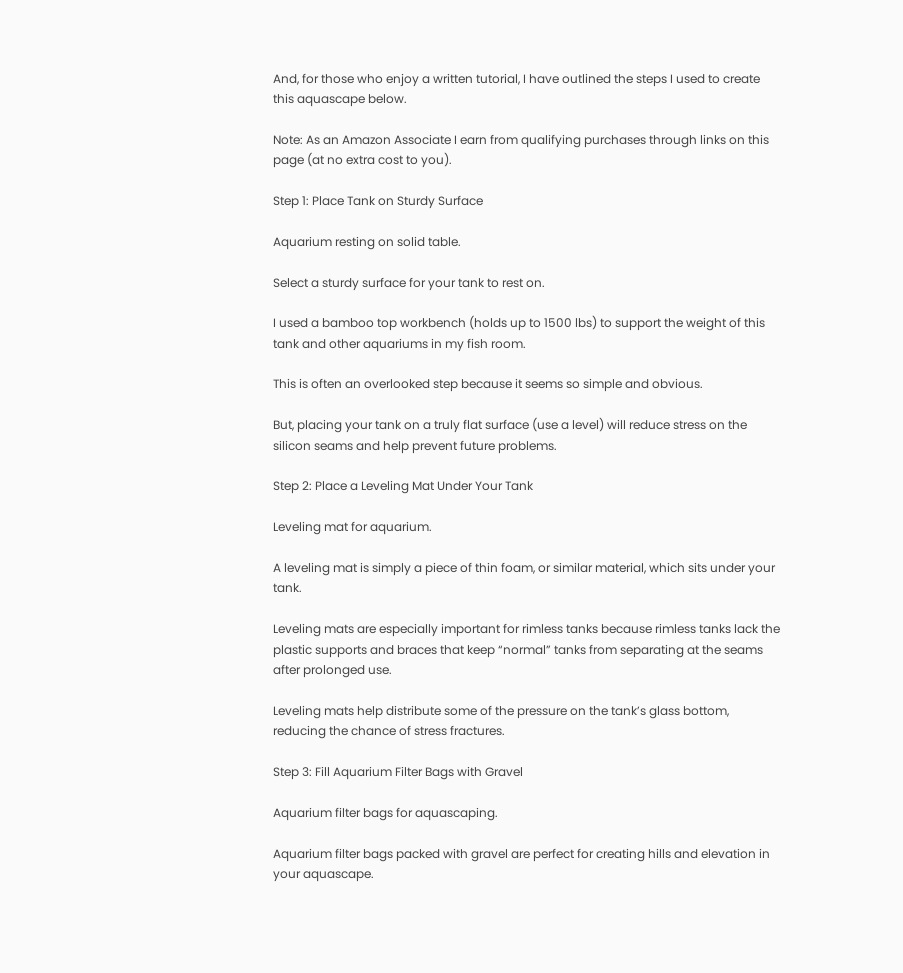And, for those who enjoy a written tutorial, I have outlined the steps I used to create this aquascape below.

Note: As an Amazon Associate I earn from qualifying purchases through links on this page (at no extra cost to you).

Step 1: Place Tank on Sturdy Surface

Aquarium resting on solid table.

Select a sturdy surface for your tank to rest on.

I used a bamboo top workbench (holds up to 1500 lbs) to support the weight of this tank and other aquariums in my fish room.

This is often an overlooked step because it seems so simple and obvious.

But, placing your tank on a truly flat surface (use a level) will reduce stress on the silicon seams and help prevent future problems.

Step 2: Place a Leveling Mat Under Your Tank

Leveling mat for aquarium.

A leveling mat is simply a piece of thin foam, or similar material, which sits under your tank.

Leveling mats are especially important for rimless tanks because rimless tanks lack the plastic supports and braces that keep “normal” tanks from separating at the seams after prolonged use.

Leveling mats help distribute some of the pressure on the tank’s glass bottom, reducing the chance of stress fractures.

Step 3: Fill Aquarium Filter Bags with Gravel

Aquarium filter bags for aquascaping.

Aquarium filter bags packed with gravel are perfect for creating hills and elevation in your aquascape.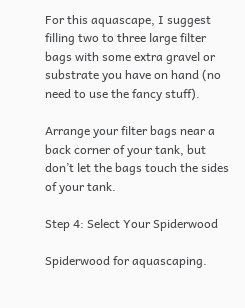For this aquascape, I suggest filling two to three large filter bags with some extra gravel or substrate you have on hand (no need to use the fancy stuff).

Arrange your filter bags near a back corner of your tank, but don’t let the bags touch the sides of your tank.

Step 4: Select Your Spiderwood

Spiderwood for aquascaping.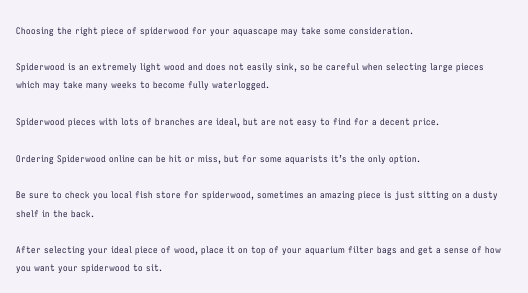Choosing the right piece of spiderwood for your aquascape may take some consideration.

Spiderwood is an extremely light wood and does not easily sink, so be careful when selecting large pieces which may take many weeks to become fully waterlogged.

Spiderwood pieces with lots of branches are ideal, but are not easy to find for a decent price.

Ordering Spiderwood online can be hit or miss, but for some aquarists it’s the only option.

Be sure to check you local fish store for spiderwood, sometimes an amazing piece is just sitting on a dusty shelf in the back.

After selecting your ideal piece of wood, place it on top of your aquarium filter bags and get a sense of how you want your spiderwood to sit.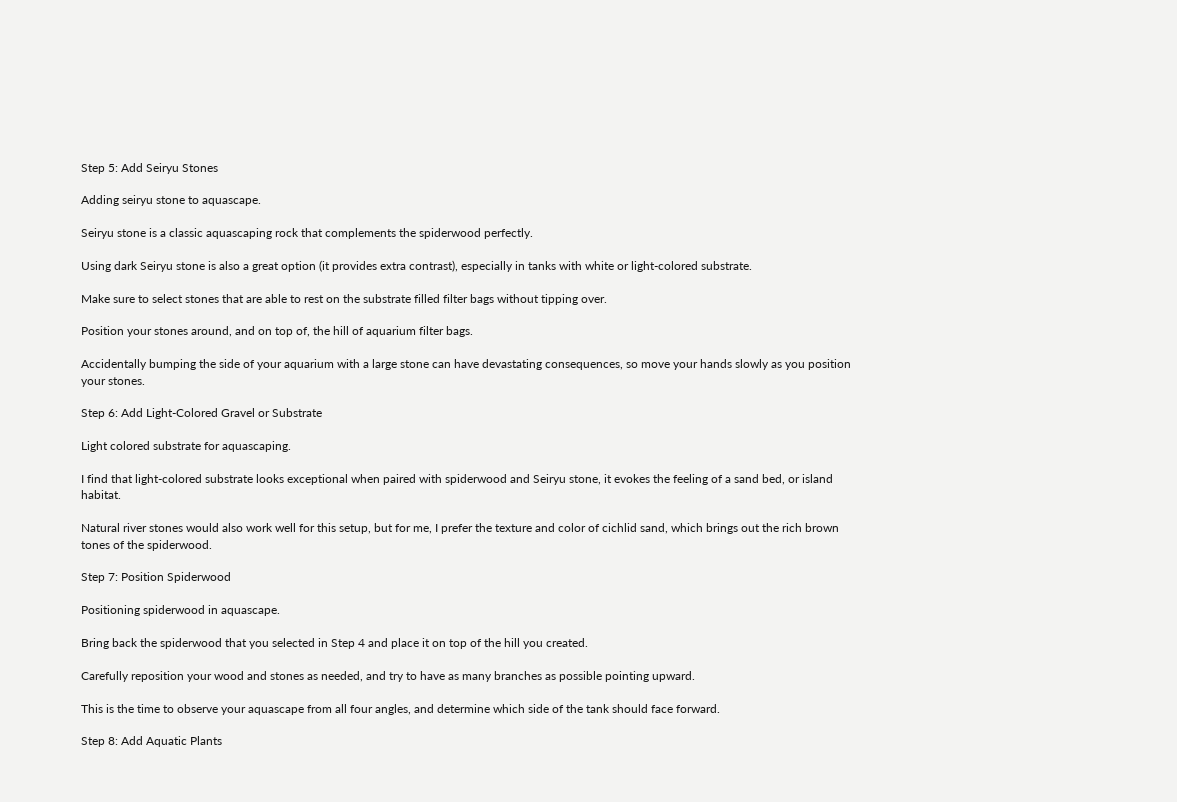Step 5: Add Seiryu Stones

Adding seiryu stone to aquascape.

Seiryu stone is a classic aquascaping rock that complements the spiderwood perfectly.

Using dark Seiryu stone is also a great option (it provides extra contrast), especially in tanks with white or light-colored substrate.

Make sure to select stones that are able to rest on the substrate filled filter bags without tipping over.

Position your stones around, and on top of, the hill of aquarium filter bags.

Accidentally bumping the side of your aquarium with a large stone can have devastating consequences, so move your hands slowly as you position your stones.

Step 6: Add Light-Colored Gravel or Substrate

Light colored substrate for aquascaping.

I find that light-colored substrate looks exceptional when paired with spiderwood and Seiryu stone, it evokes the feeling of a sand bed, or island habitat.

Natural river stones would also work well for this setup, but for me, I prefer the texture and color of cichlid sand, which brings out the rich brown tones of the spiderwood.

Step 7: Position Spiderwood

Positioning spiderwood in aquascape.

Bring back the spiderwood that you selected in Step 4 and place it on top of the hill you created.

Carefully reposition your wood and stones as needed, and try to have as many branches as possible pointing upward.

This is the time to observe your aquascape from all four angles, and determine which side of the tank should face forward.

Step 8: Add Aquatic Plants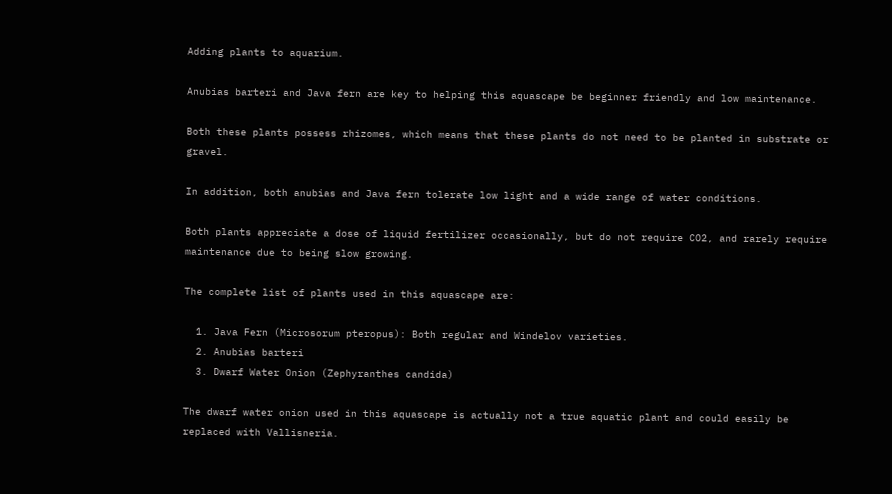Adding plants to aquarium.

Anubias barteri and Java fern are key to helping this aquascape be beginner friendly and low maintenance.

Both these plants possess rhizomes, which means that these plants do not need to be planted in substrate or gravel.

In addition, both anubias and Java fern tolerate low light and a wide range of water conditions.

Both plants appreciate a dose of liquid fertilizer occasionally, but do not require CO2, and rarely require maintenance due to being slow growing.

The complete list of plants used in this aquascape are:

  1. Java Fern (Microsorum pteropus): Both regular and Windelov varieties.
  2. Anubias barteri
  3. Dwarf Water Onion (Zephyranthes candida)

The dwarf water onion used in this aquascape is actually not a true aquatic plant and could easily be replaced with Vallisneria.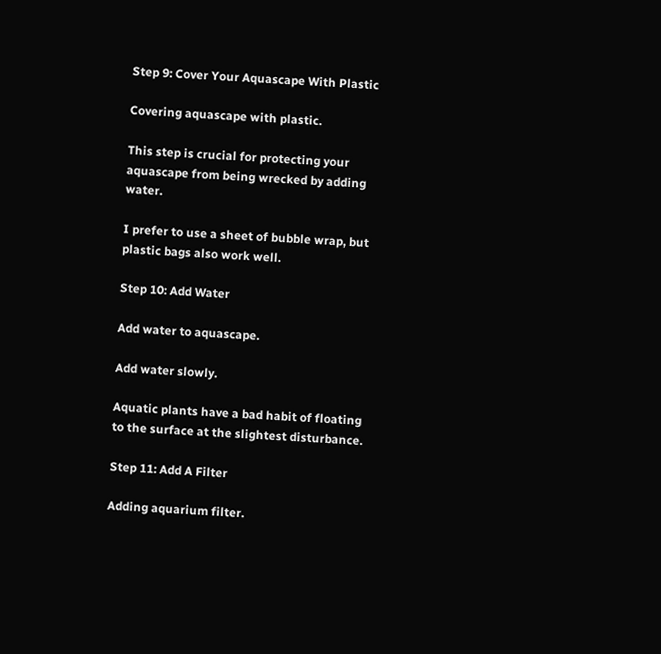Step 9: Cover Your Aquascape With Plastic

Covering aquascape with plastic.

This step is crucial for protecting your aquascape from being wrecked by adding water.

I prefer to use a sheet of bubble wrap, but plastic bags also work well.

Step 10: Add Water

Add water to aquascape.

Add water slowly.

Aquatic plants have a bad habit of floating to the surface at the slightest disturbance.

Step 11: Add A Filter

Adding aquarium filter.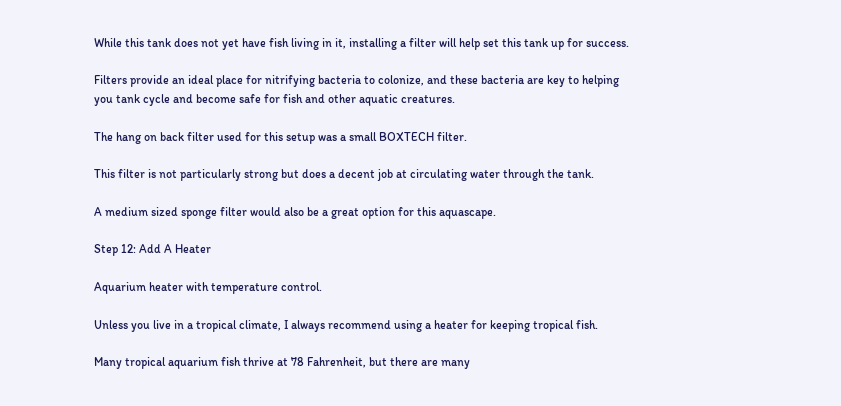While this tank does not yet have fish living in it, installing a filter will help set this tank up for success.

Filters provide an ideal place for nitrifying bacteria to colonize, and these bacteria are key to helping you tank cycle and become safe for fish and other aquatic creatures.

The hang on back filter used for this setup was a small BOXTECH filter.

This filter is not particularly strong but does a decent job at circulating water through the tank.

A medium sized sponge filter would also be a great option for this aquascape.

Step 12: Add A Heater

Aquarium heater with temperature control.

Unless you live in a tropical climate, I always recommend using a heater for keeping tropical fish.

Many tropical aquarium fish thrive at 78 Fahrenheit, but there are many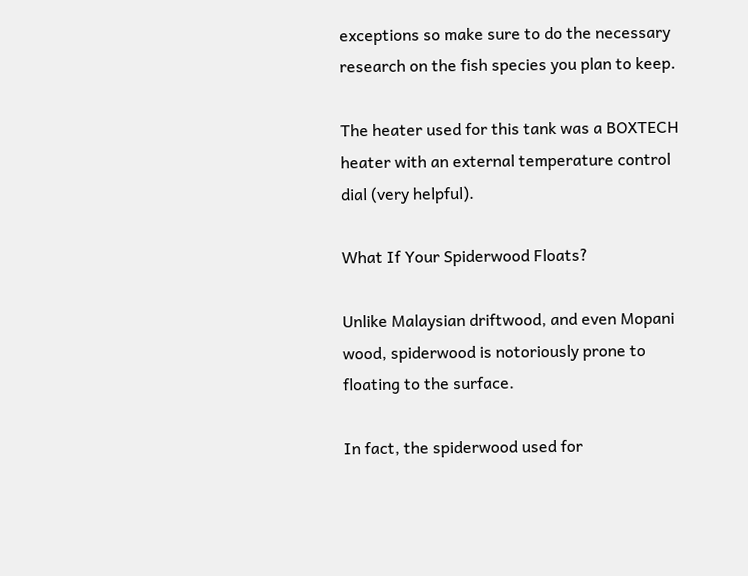exceptions so make sure to do the necessary research on the fish species you plan to keep.

The heater used for this tank was a BOXTECH heater with an external temperature control dial (very helpful).

What If Your Spiderwood Floats?

Unlike Malaysian driftwood, and even Mopani wood, spiderwood is notoriously prone to floating to the surface.

In fact, the spiderwood used for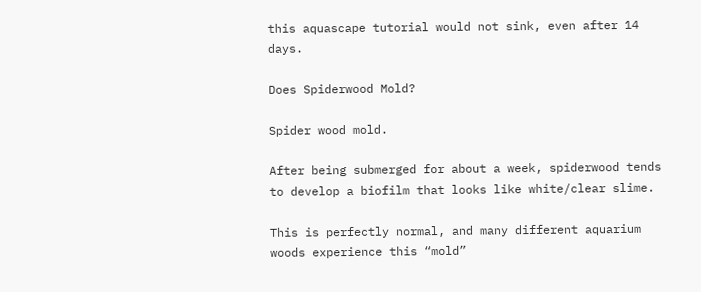this aquascape tutorial would not sink, even after 14 days.

Does Spiderwood Mold?

Spider wood mold.

After being submerged for about a week, spiderwood tends to develop a biofilm that looks like white/clear slime.

This is perfectly normal, and many different aquarium woods experience this “mold”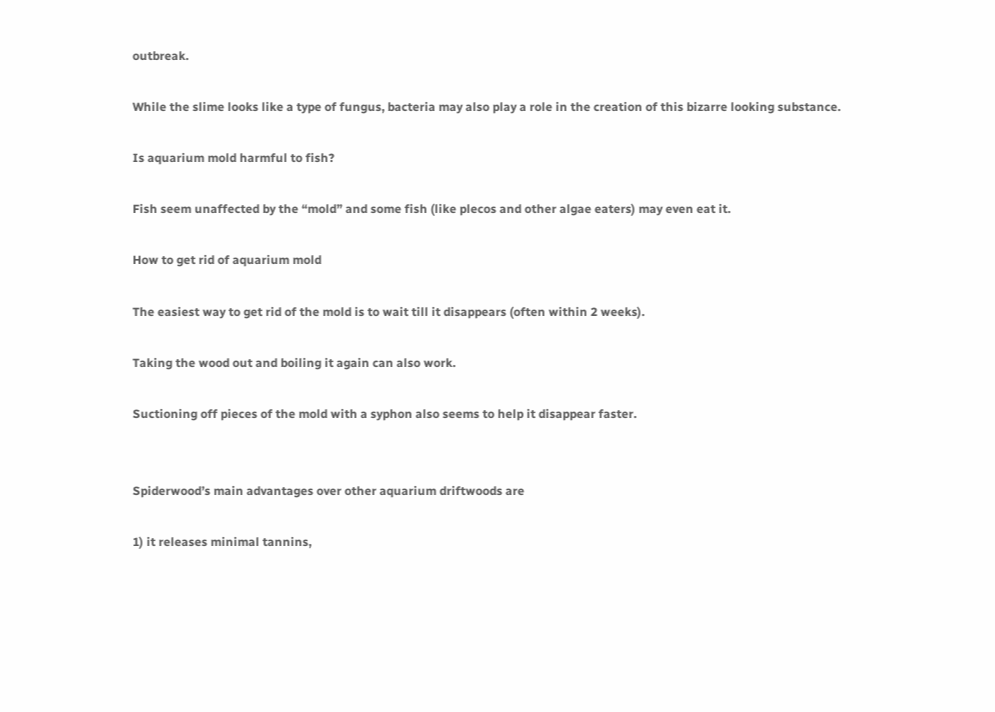outbreak.

While the slime looks like a type of fungus, bacteria may also play a role in the creation of this bizarre looking substance.

Is aquarium mold harmful to fish?

Fish seem unaffected by the “mold” and some fish (like plecos and other algae eaters) may even eat it.

How to get rid of aquarium mold

The easiest way to get rid of the mold is to wait till it disappears (often within 2 weeks).

Taking the wood out and boiling it again can also work.

Suctioning off pieces of the mold with a syphon also seems to help it disappear faster.


Spiderwood’s main advantages over other aquarium driftwoods are

1) it releases minimal tannins,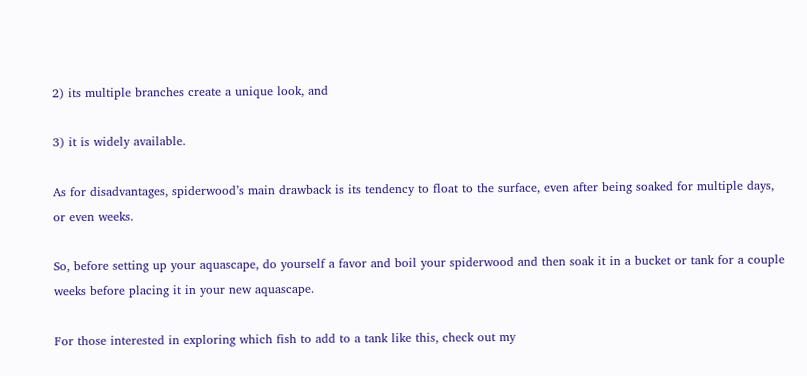2) its multiple branches create a unique look, and

3) it is widely available.

As for disadvantages, spiderwood’s main drawback is its tendency to float to the surface, even after being soaked for multiple days, or even weeks.

So, before setting up your aquascape, do yourself a favor and boil your spiderwood and then soak it in a bucket or tank for a couple weeks before placing it in your new aquascape.

For those interested in exploring which fish to add to a tank like this, check out my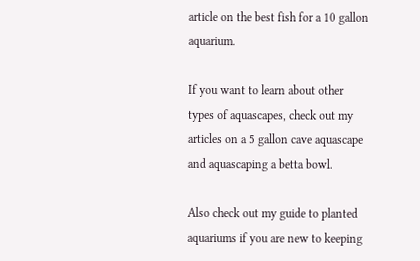article on the best fish for a 10 gallon aquarium.

If you want to learn about other types of aquascapes, check out my articles on a 5 gallon cave aquascape and aquascaping a betta bowl.

Also check out my guide to planted aquariums if you are new to keeping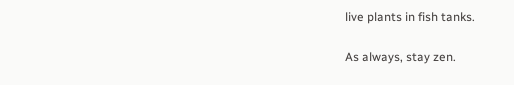live plants in fish tanks.

As always, stay zen.